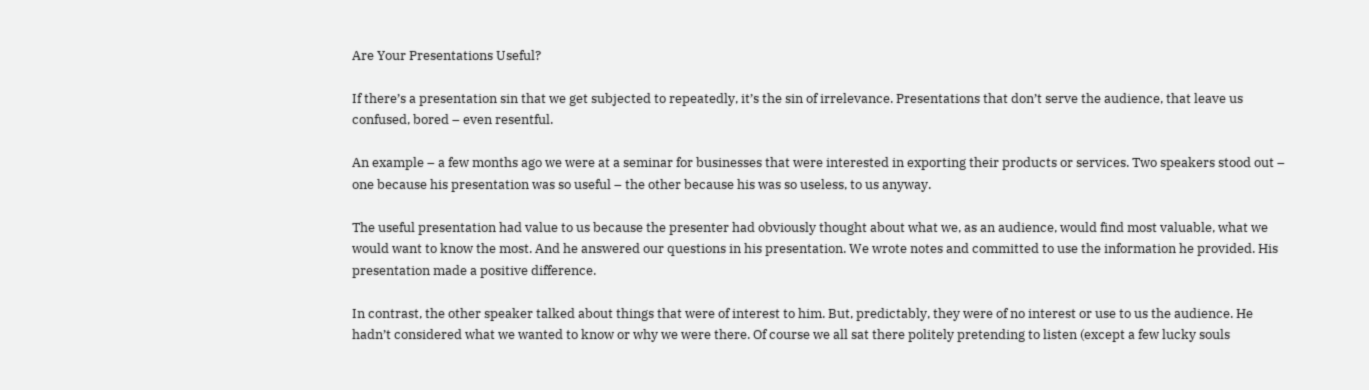Are Your Presentations Useful?

If there’s a presentation sin that we get subjected to repeatedly, it’s the sin of irrelevance. Presentations that don’t serve the audience, that leave us confused, bored – even resentful.

An example – a few months ago we were at a seminar for businesses that were interested in exporting their products or services. Two speakers stood out – one because his presentation was so useful – the other because his was so useless, to us anyway.

The useful presentation had value to us because the presenter had obviously thought about what we, as an audience, would find most valuable, what we would want to know the most. And he answered our questions in his presentation. We wrote notes and committed to use the information he provided. His presentation made a positive difference.

In contrast, the other speaker talked about things that were of interest to him. But, predictably, they were of no interest or use to us the audience. He hadn’t considered what we wanted to know or why we were there. Of course we all sat there politely pretending to listen (except a few lucky souls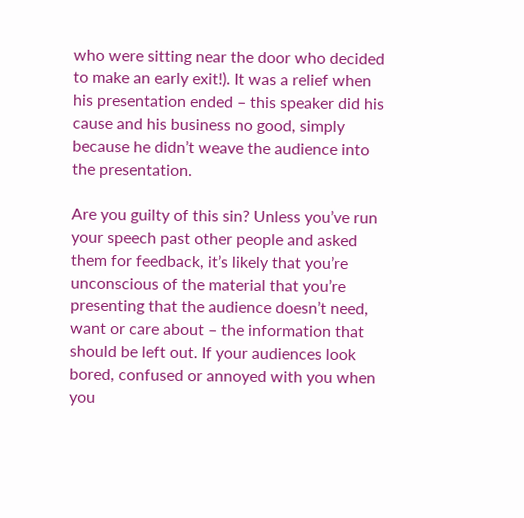who were sitting near the door who decided to make an early exit!). It was a relief when his presentation ended – this speaker did his cause and his business no good, simply because he didn’t weave the audience into the presentation.

Are you guilty of this sin? Unless you’ve run your speech past other people and asked them for feedback, it’s likely that you’re unconscious of the material that you’re presenting that the audience doesn’t need, want or care about – the information that should be left out. If your audiences look bored, confused or annoyed with you when you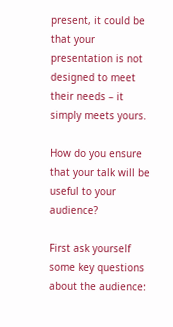present, it could be that your presentation is not designed to meet their needs – it simply meets yours.

How do you ensure that your talk will be useful to your audience?

First ask yourself some key questions about the audience: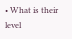• What is their level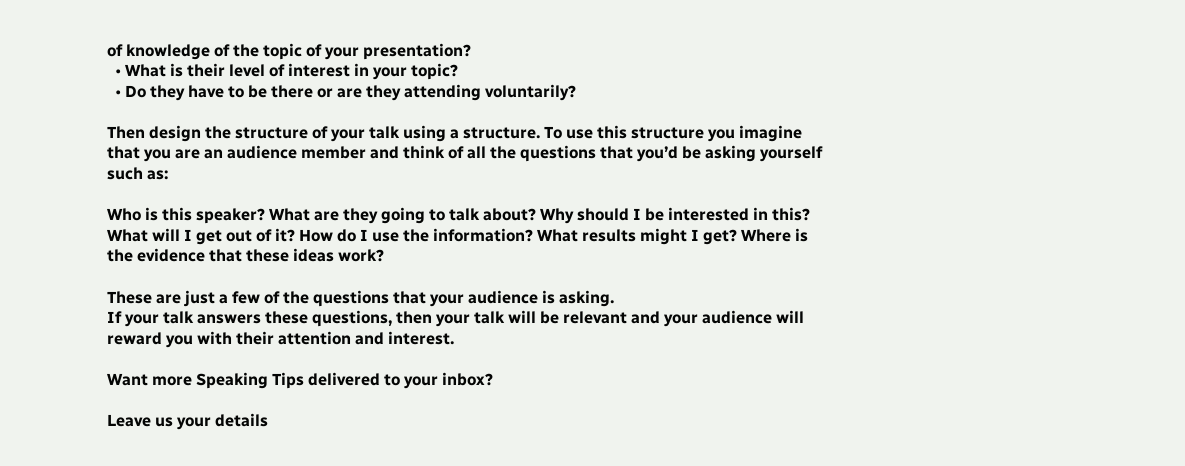of knowledge of the topic of your presentation?
  • What is their level of interest in your topic?
  • Do they have to be there or are they attending voluntarily?

Then design the structure of your talk using a structure. To use this structure you imagine that you are an audience member and think of all the questions that you’d be asking yourself such as:

Who is this speaker? What are they going to talk about? Why should I be interested in this? What will I get out of it? How do I use the information? What results might I get? Where is the evidence that these ideas work?

These are just a few of the questions that your audience is asking.
If your talk answers these questions, then your talk will be relevant and your audience will reward you with their attention and interest.

Want more Speaking Tips delivered to your inbox?

Leave us your details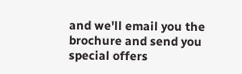and we'll email you the brochure and send you special offers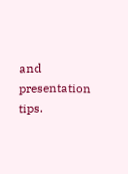and presentation tips.